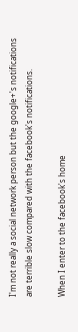I'm not really a social network person but the google+'s notifications are terrible slow compared with the facebook's notifications.

When I enter to the facebook's home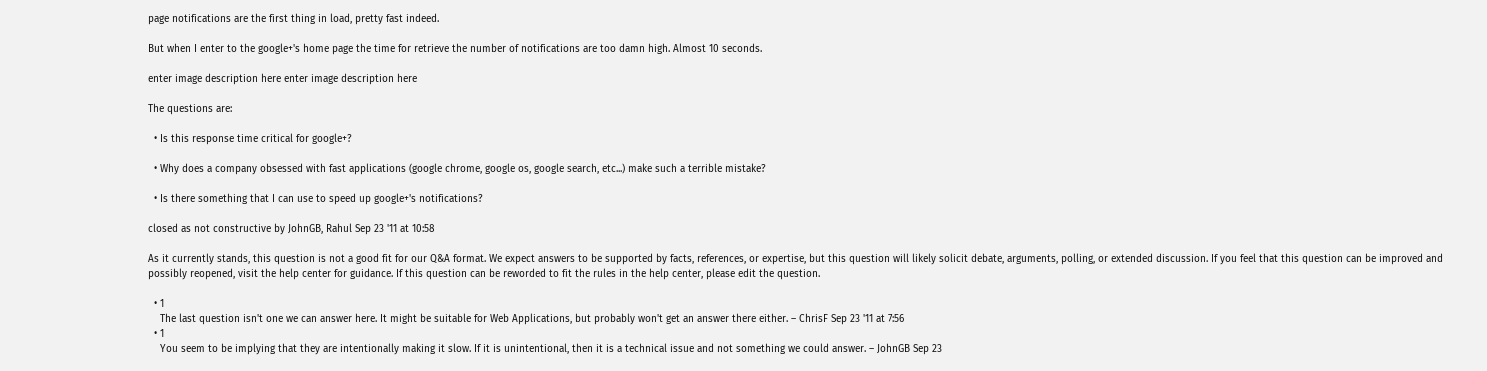page notifications are the first thing in load, pretty fast indeed.

But when I enter to the google+'s home page the time for retrieve the number of notifications are too damn high. Almost 10 seconds.

enter image description here enter image description here

The questions are:

  • Is this response time critical for google+?

  • Why does a company obsessed with fast applications (google chrome, google os, google search, etc...) make such a terrible mistake?

  • Is there something that I can use to speed up google+'s notifications?

closed as not constructive by JohnGB, Rahul Sep 23 '11 at 10:58

As it currently stands, this question is not a good fit for our Q&A format. We expect answers to be supported by facts, references, or expertise, but this question will likely solicit debate, arguments, polling, or extended discussion. If you feel that this question can be improved and possibly reopened, visit the help center for guidance. If this question can be reworded to fit the rules in the help center, please edit the question.

  • 1
    The last question isn't one we can answer here. It might be suitable for Web Applications, but probably won't get an answer there either. – ChrisF Sep 23 '11 at 7:56
  • 1
    You seem to be implying that they are intentionally making it slow. If it is unintentional, then it is a technical issue and not something we could answer. – JohnGB Sep 23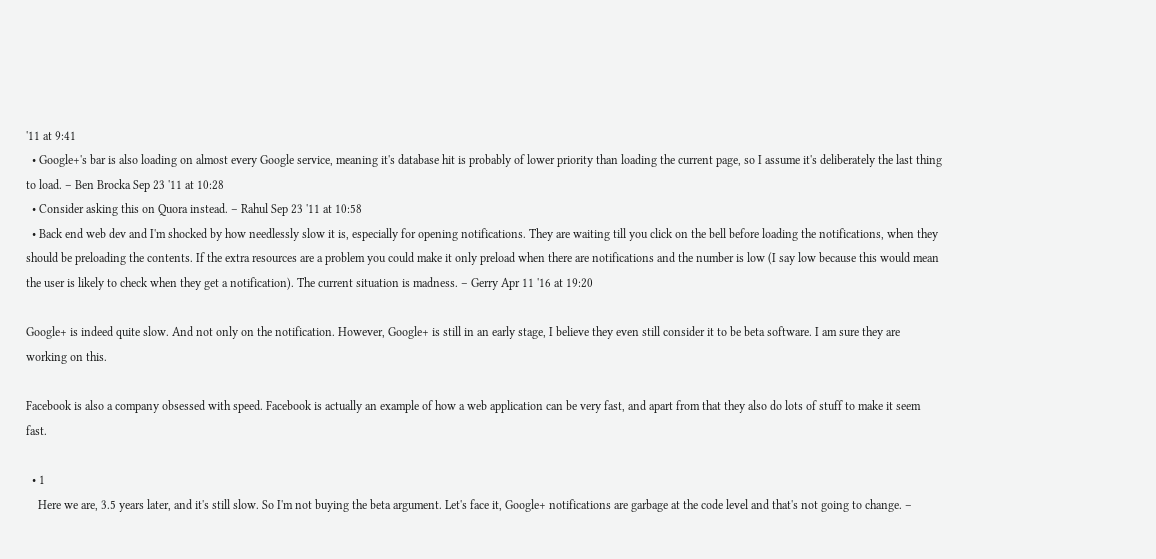'11 at 9:41
  • Google+'s bar is also loading on almost every Google service, meaning it's database hit is probably of lower priority than loading the current page, so I assume it's deliberately the last thing to load. – Ben Brocka Sep 23 '11 at 10:28
  • Consider asking this on Quora instead. – Rahul Sep 23 '11 at 10:58
  • Back end web dev and I'm shocked by how needlessly slow it is, especially for opening notifications. They are waiting till you click on the bell before loading the notifications, when they should be preloading the contents. If the extra resources are a problem you could make it only preload when there are notifications and the number is low (I say low because this would mean the user is likely to check when they get a notification). The current situation is madness. – Gerry Apr 11 '16 at 19:20

Google+ is indeed quite slow. And not only on the notification. However, Google+ is still in an early stage, I believe they even still consider it to be beta software. I am sure they are working on this.

Facebook is also a company obsessed with speed. Facebook is actually an example of how a web application can be very fast, and apart from that they also do lots of stuff to make it seem fast.

  • 1
    Here we are, 3.5 years later, and it's still slow. So I'm not buying the beta argument. Let's face it, Google+ notifications are garbage at the code level and that's not going to change. –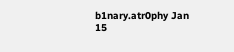b1nary.atr0phy Jan 15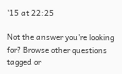'15 at 22:25

Not the answer you're looking for? Browse other questions tagged or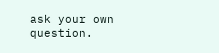ask your own question.